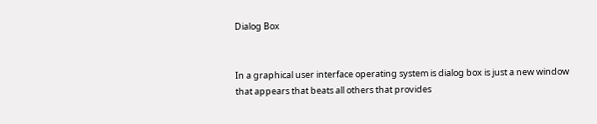Dialog Box


In a graphical user interface operating system is dialog box is just a new window that appears that beats all others that provides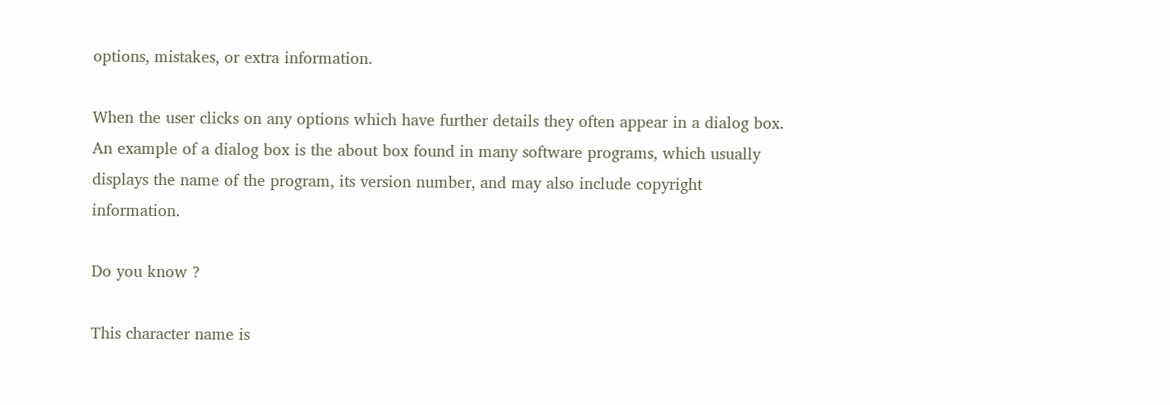options, mistakes, or extra information.

When the user clicks on any options which have further details they often appear in a dialog box. An example of a dialog box is the about box found in many software programs, which usually displays the name of the program, its version number, and may also include copyright information.

Do you know ?

This character name is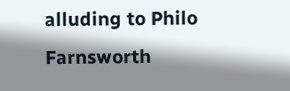alluding to Philo Farnsworth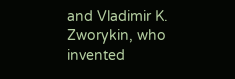and Vladimir K. Zworykin, who invented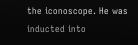the iconoscope. He was inducted into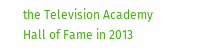the Television Academy Hall of Fame in 2013